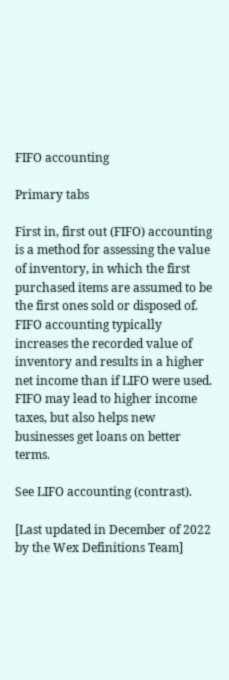FIFO accounting

Primary tabs

First in, first out (FIFO) accounting is a method for assessing the value of inventory, in which the first purchased items are assumed to be the first ones sold or disposed of. FIFO accounting typically increases the recorded value of inventory and results in a higher net income than if LIFO were used. FIFO may lead to higher income taxes, but also helps new businesses get loans on better terms.

See LIFO accounting (contrast).

[Last updated in December of 2022 by the Wex Definitions Team]